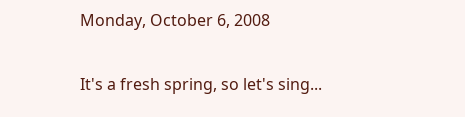Monday, October 6, 2008

It's a fresh spring, so let's sing...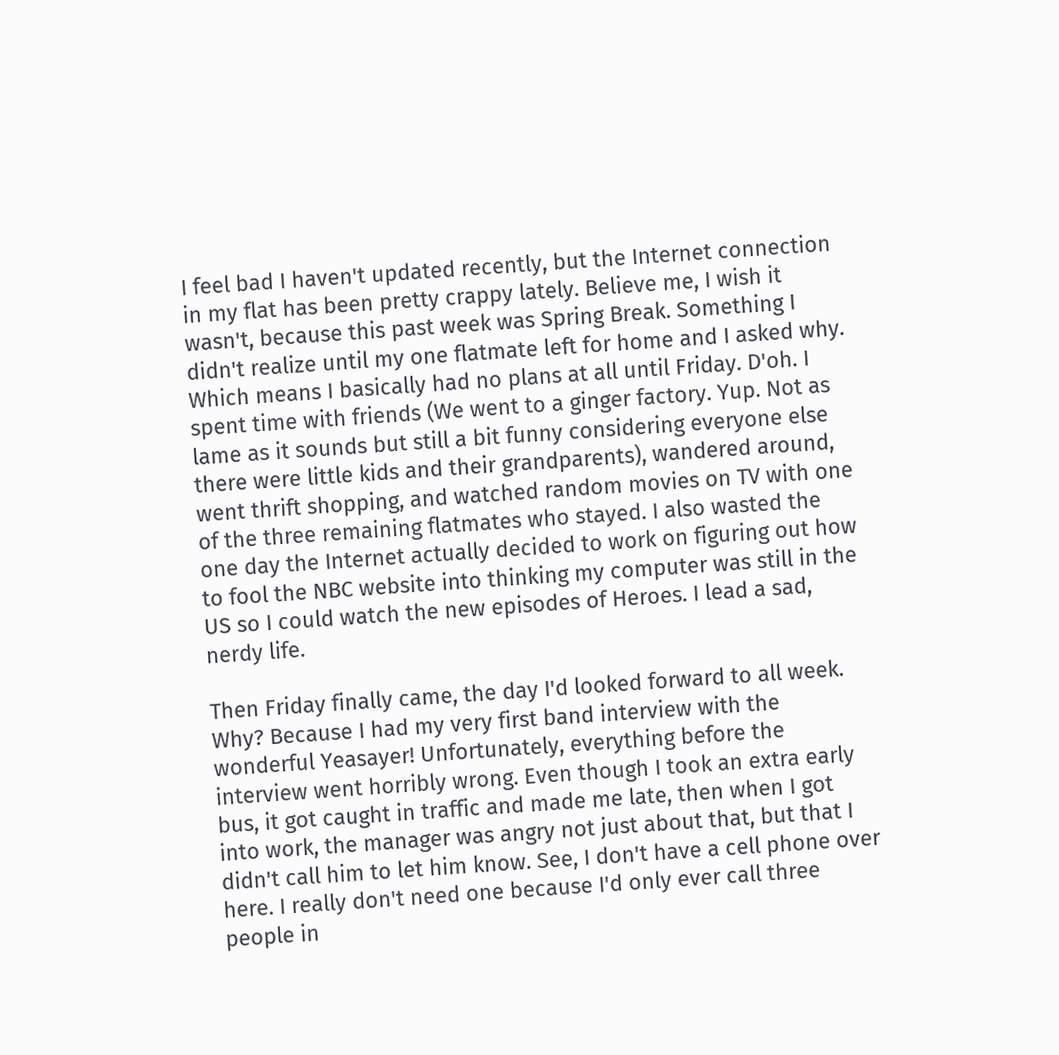I feel bad I haven't updated recently, but the Internet connection in my flat has been pretty crappy lately. Believe me, I wish it wasn't, because this past week was Spring Break. Something I didn't realize until my one flatmate left for home and I asked why. Which means I basically had no plans at all until Friday. D'oh. I spent time with friends (We went to a ginger factory. Yup. Not as lame as it sounds but still a bit funny considering everyone else there were little kids and their grandparents), wandered around, went thrift shopping, and watched random movies on TV with one of the three remaining flatmates who stayed. I also wasted the one day the Internet actually decided to work on figuring out how to fool the NBC website into thinking my computer was still in the US so I could watch the new episodes of Heroes. I lead a sad, nerdy life.

Then Friday finally came, the day I'd looked forward to all week. Why? Because I had my very first band interview with the wonderful Yeasayer! Unfortunately, everything before the interview went horribly wrong. Even though I took an extra early bus, it got caught in traffic and made me late, then when I got into work, the manager was angry not just about that, but that I didn't call him to let him know. See, I don't have a cell phone over here. I really don't need one because I'd only ever call three people in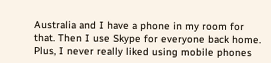Australia and I have a phone in my room for that. Then I use Skype for everyone back home. Plus, I never really liked using mobile phones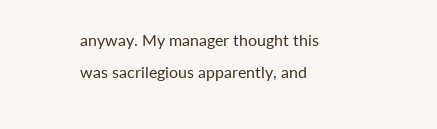anyway. My manager thought this was sacrilegious apparently, and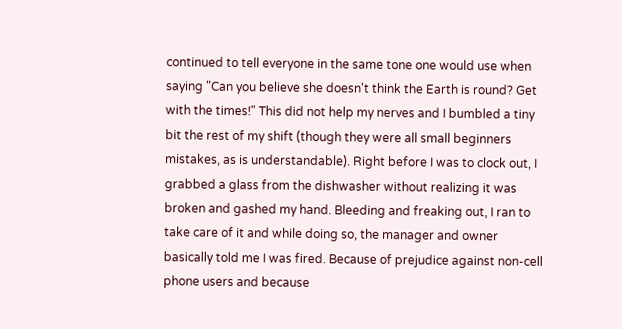continued to tell everyone in the same tone one would use when saying "Can you believe she doesn't think the Earth is round? Get with the times!" This did not help my nerves and I bumbled a tiny bit the rest of my shift (though they were all small beginners mistakes, as is understandable). Right before I was to clock out, I grabbed a glass from the dishwasher without realizing it was broken and gashed my hand. Bleeding and freaking out, I ran to take care of it and while doing so, the manager and owner basically told me I was fired. Because of prejudice against non-cell phone users and because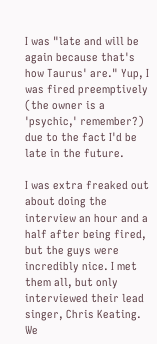I was "late and will be again because that's how Taurus' are." Yup, I was fired preemptively (the owner is a 'psychic,' remember?) due to the fact I'd be late in the future.

I was extra freaked out about doing the interview an hour and a half after being fired, but the guys were incredibly nice. I met them all, but only interviewed their lead singer, Chris Keating. We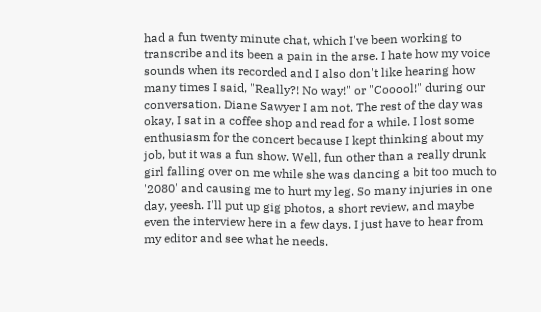had a fun twenty minute chat, which I've been working to transcribe and its been a pain in the arse. I hate how my voice sounds when its recorded and I also don't like hearing how many times I said, "Really?! No way!" or "Cooool!" during our conversation. Diane Sawyer I am not. The rest of the day was okay, I sat in a coffee shop and read for a while. I lost some enthusiasm for the concert because I kept thinking about my job, but it was a fun show. Well, fun other than a really drunk girl falling over on me while she was dancing a bit too much to '2080' and causing me to hurt my leg. So many injuries in one day, yeesh. I'll put up gig photos, a short review, and maybe even the interview here in a few days. I just have to hear from my editor and see what he needs.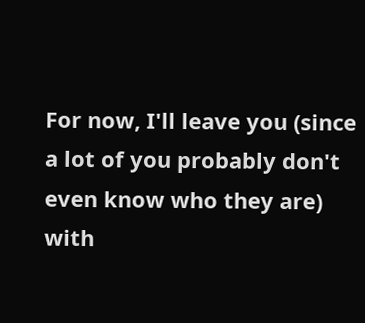For now, I'll leave you (since a lot of you probably don't even know who they are) with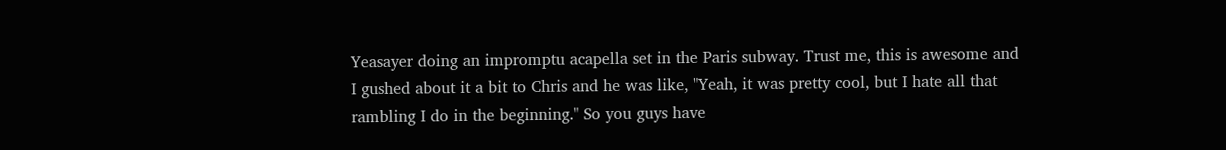Yeasayer doing an impromptu acapella set in the Paris subway. Trust me, this is awesome and I gushed about it a bit to Chris and he was like, "Yeah, it was pretty cool, but I hate all that rambling I do in the beginning." So you guys have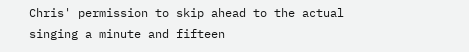Chris' permission to skip ahead to the actual singing a minute and fifteen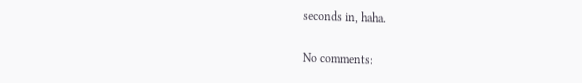seconds in, haha.

No comments: